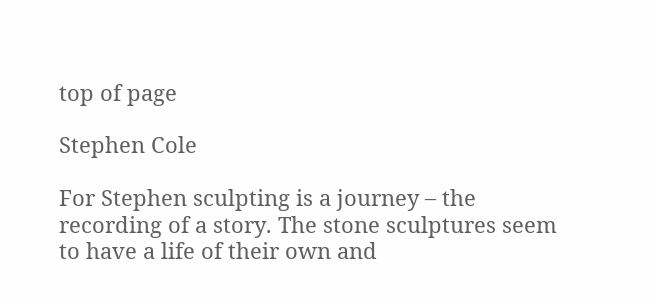top of page

Stephen Cole

For Stephen sculpting is a journey – the recording of a story. The stone sculptures seem to have a life of their own and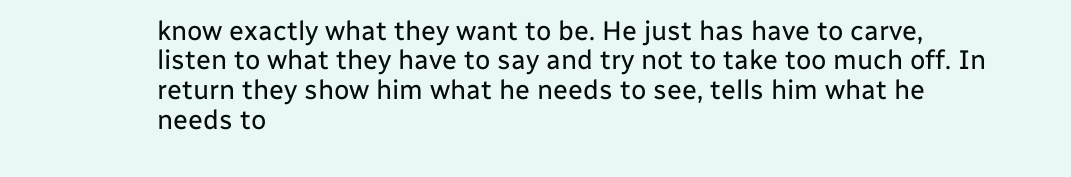know exactly what they want to be. He just has have to carve, listen to what they have to say and try not to take too much off. In return they show him what he needs to see, tells him what he needs to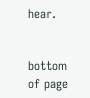hear.


bottom of page